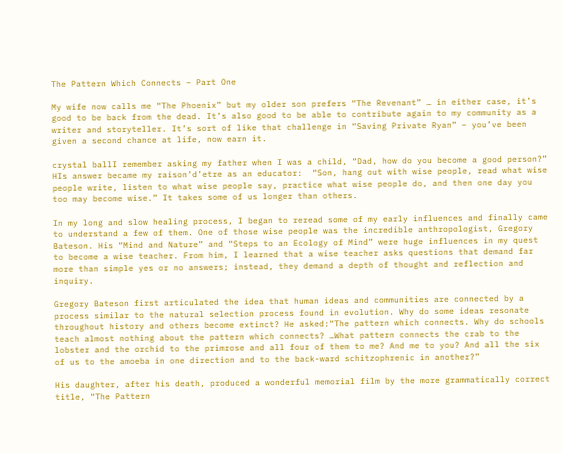The Pattern Which Connects – Part One

My wife now calls me “The Phoenix” but my older son prefers “The Revenant” … in either case, it’s good to be back from the dead. It’s also good to be able to contribute again to my community as a writer and storyteller. It’s sort of like that challenge in “Saving Private Ryan” – you’ve been given a second chance at life, now earn it.

crystal ballI remember asking my father when I was a child, “Dad, how do you become a good person?” HIs answer became my raison’d’etre as an educator:  “Son, hang out with wise people, read what wise people write, listen to what wise people say, practice what wise people do, and then one day you too may become wise.” It takes some of us longer than others.

In my long and slow healing process, I began to reread some of my early influences and finally came to understand a few of them. One of those wise people was the incredible anthropologist, Gregory Bateson. His “Mind and Nature” and “Steps to an Ecology of Mind” were huge influences in my quest to become a wise teacher. From him, I learned that a wise teacher asks questions that demand far more than simple yes or no answers; instead, they demand a depth of thought and reflection and inquiry.

Gregory Bateson first articulated the idea that human ideas and communities are connected by a process similar to the natural selection process found in evolution. Why do some ideas resonate throughout history and others become extinct? He asked:“The pattern which connects. Why do schools teach almost nothing about the pattern which connects? …What pattern connects the crab to the lobster and the orchid to the primrose and all four of them to me? And me to you? And all the six of us to the amoeba in one direction and to the back-ward schitzophrenic in another?”

His daughter, after his death, produced a wonderful memorial film by the more grammatically correct title, “The Pattern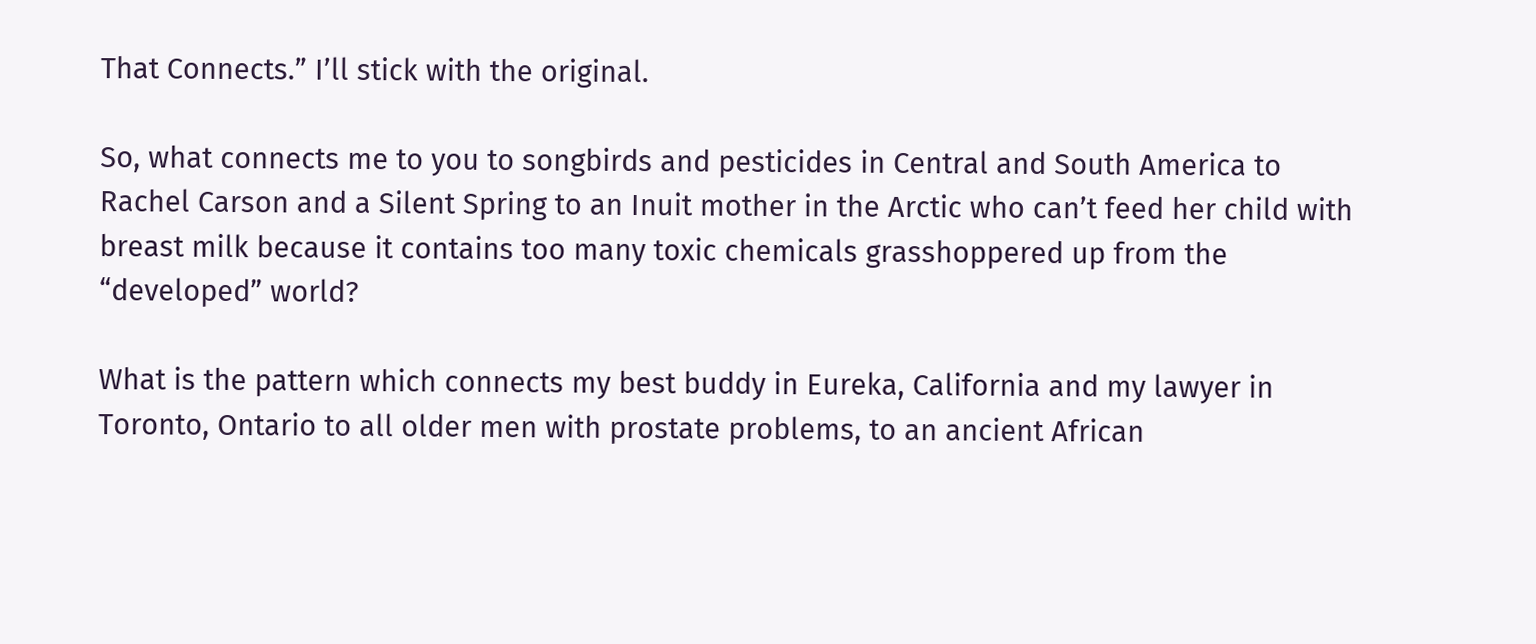That Connects.” I’ll stick with the original.

So, what connects me to you to songbirds and pesticides in Central and South America to Rachel Carson and a Silent Spring to an Inuit mother in the Arctic who can’t feed her child with breast milk because it contains too many toxic chemicals grasshoppered up from the “developed” world?

What is the pattern which connects my best buddy in Eureka, California and my lawyer in Toronto, Ontario to all older men with prostate problems, to an ancient African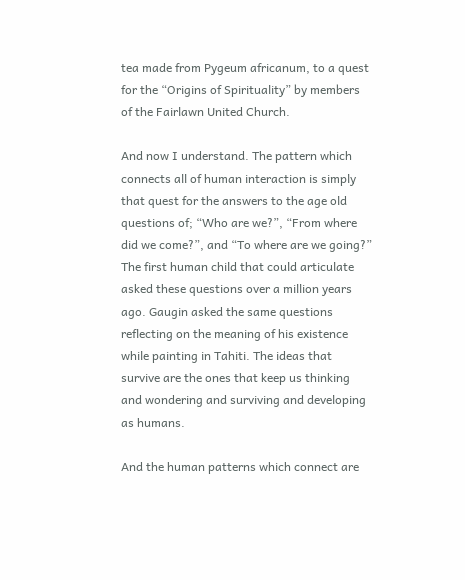tea made from Pygeum africanum, to a quest for the “Origins of Spirituality” by members of the Fairlawn United Church.

And now I understand. The pattern which connects all of human interaction is simply that quest for the answers to the age old questions of; “Who are we?”, “From where did we come?”, and “To where are we going?” The first human child that could articulate asked these questions over a million years ago. Gaugin asked the same questions reflecting on the meaning of his existence while painting in Tahiti. The ideas that survive are the ones that keep us thinking and wondering and surviving and developing as humans.

And the human patterns which connect are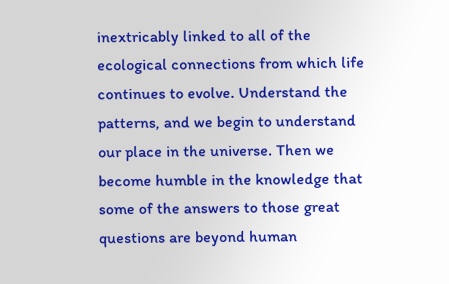inextricably linked to all of the ecological connections from which life continues to evolve. Understand the patterns, and we begin to understand our place in the universe. Then we become humble in the knowledge that some of the answers to those great questions are beyond human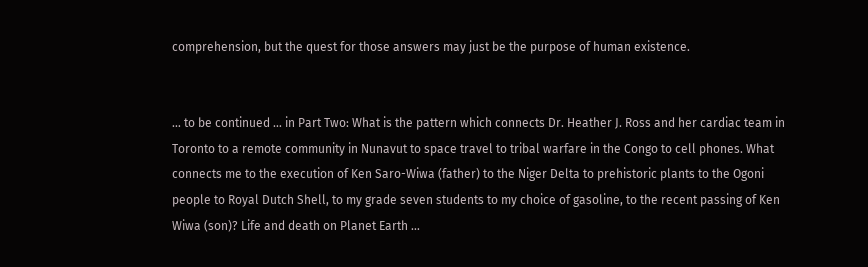comprehension, but the quest for those answers may just be the purpose of human existence.


… to be continued … in Part Two: What is the pattern which connects Dr. Heather J. Ross and her cardiac team in Toronto to a remote community in Nunavut to space travel to tribal warfare in the Congo to cell phones. What connects me to the execution of Ken Saro-Wiwa (father) to the Niger Delta to prehistoric plants to the Ogoni people to Royal Dutch Shell, to my grade seven students to my choice of gasoline, to the recent passing of Ken Wiwa (son)? Life and death on Planet Earth …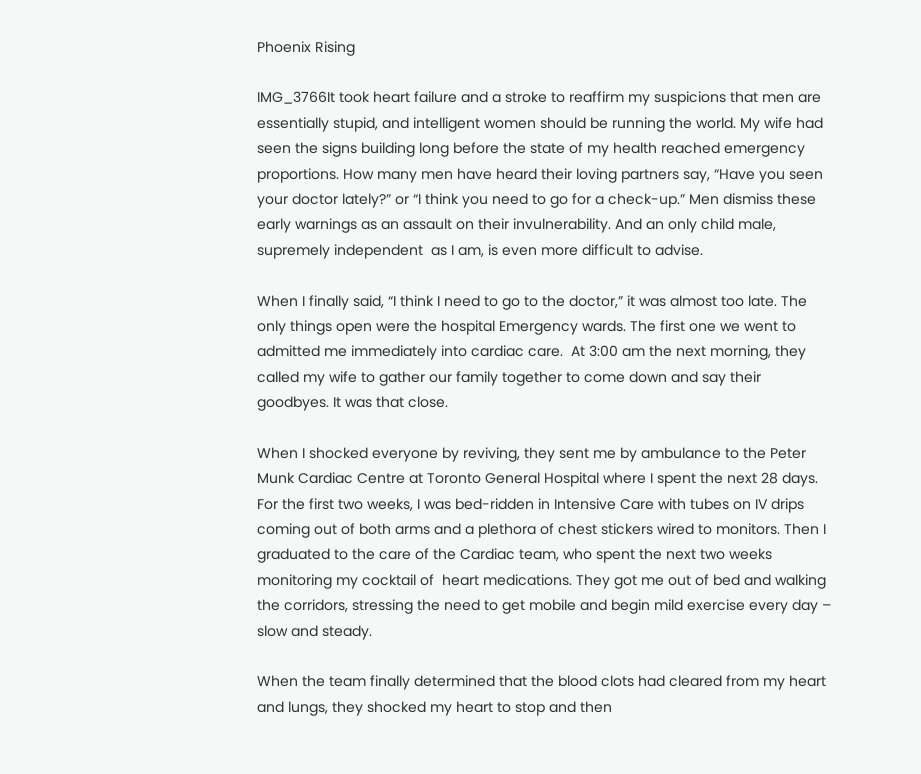Phoenix Rising

IMG_3766It took heart failure and a stroke to reaffirm my suspicions that men are essentially stupid, and intelligent women should be running the world. My wife had seen the signs building long before the state of my health reached emergency proportions. How many men have heard their loving partners say, “Have you seen your doctor lately?” or “I think you need to go for a check-up.” Men dismiss these early warnings as an assault on their invulnerability. And an only child male, supremely independent  as I am, is even more difficult to advise.

When I finally said, “I think I need to go to the doctor,” it was almost too late. The only things open were the hospital Emergency wards. The first one we went to admitted me immediately into cardiac care.  At 3:00 am the next morning, they called my wife to gather our family together to come down and say their goodbyes. It was that close.

When I shocked everyone by reviving, they sent me by ambulance to the Peter Munk Cardiac Centre at Toronto General Hospital where I spent the next 28 days. For the first two weeks, I was bed-ridden in Intensive Care with tubes on IV drips coming out of both arms and a plethora of chest stickers wired to monitors. Then I graduated to the care of the Cardiac team, who spent the next two weeks monitoring my cocktail of  heart medications. They got me out of bed and walking the corridors, stressing the need to get mobile and begin mild exercise every day – slow and steady.

When the team finally determined that the blood clots had cleared from my heart and lungs, they shocked my heart to stop and then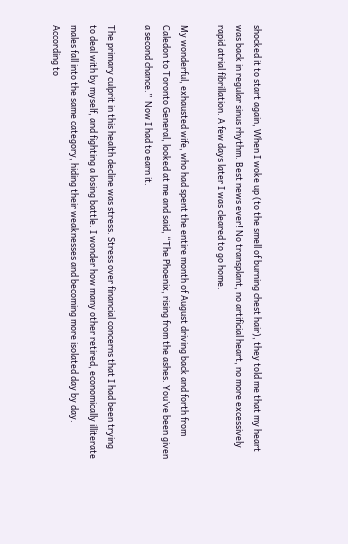shocked it to start again, When I woke up (to the smell of burning chest hair), they told me that my heart was back in regular sinus rhythm. Best news ever! No transplant, no artificial heart, no more excessively rapid atrial fibrillation. A few days later I was cleared to go home.

My wonderful, exhausted wife, who had spent the entire month of August driving back and forth from Caledon to Toronto General, looked at me and said, “The Phoenix, rising from the ashes. You’ve been given a second chance.”  Now I had to earn it.

The primary culprit in this health decline was stress. Stress over financial concerns that I had been trying to deal with by myself, and fighting a losing battle. I wonder how many other retired, economically illiterate males fall into the same category, hiding their weaknesses and becoming more isolated day by day. According to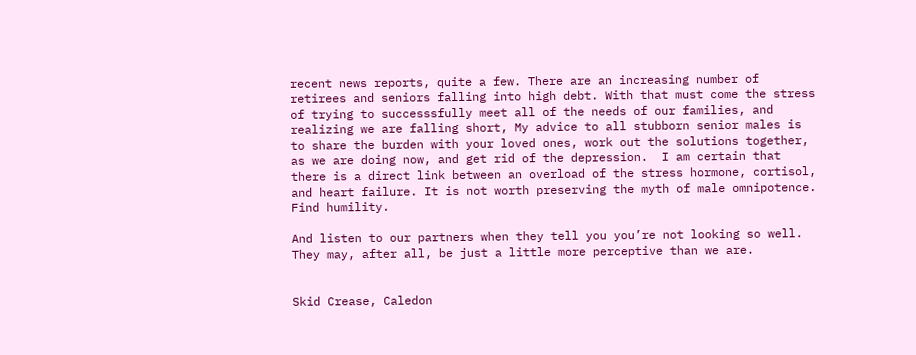recent news reports, quite a few. There are an increasing number of retirees and seniors falling into high debt. With that must come the stress of trying to successsfully meet all of the needs of our families, and realizing we are falling short, My advice to all stubborn senior males is to share the burden with your loved ones, work out the solutions together, as we are doing now, and get rid of the depression.  I am certain that there is a direct link between an overload of the stress hormone, cortisol, and heart failure. It is not worth preserving the myth of male omnipotence. Find humility.

And listen to our partners when they tell you you’re not looking so well. They may, after all, be just a little more perceptive than we are.


Skid Crease, Caledon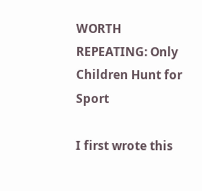WORTH REPEATING: Only Children Hunt for Sport

I first wrote this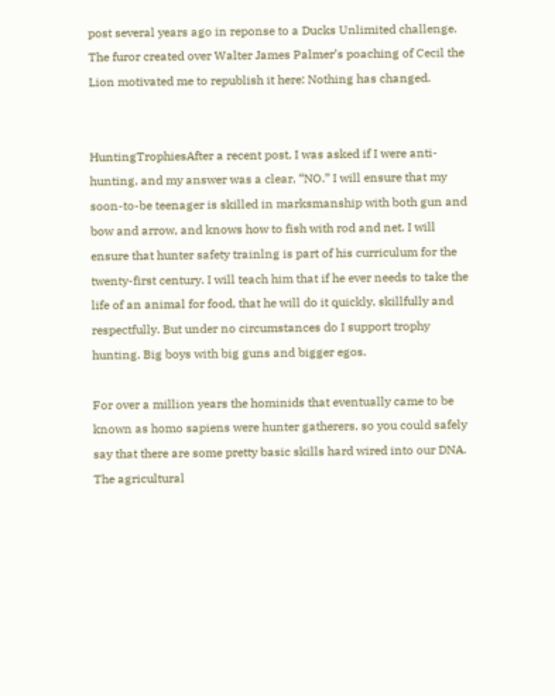post several years ago in reponse to a Ducks Unlimited challenge. The furor created over Walter James Palmer’s poaching of Cecil the Lion motivated me to republish it here: Nothing has changed.


HuntingTrophiesAfter a recent post, I was asked if I were anti-hunting, and my answer was a clear, “NO.” I will ensure that my soon-to-be teenager is skilled in marksmanship with both gun and bow and arrow, and knows how to fish with rod and net. I will ensure that hunter safety trainlng is part of his curriculum for the twenty-first century. I will teach him that if he ever needs to take the life of an animal for food, that he will do it quickly, skillfully and respectfully. But under no circumstances do I support trophy hunting. Big boys with big guns and bigger egos.

For over a million years the hominids that eventually came to be known as homo sapiens were hunter gatherers, so you could safely say that there are some pretty basic skills hard wired into our DNA. The agricultural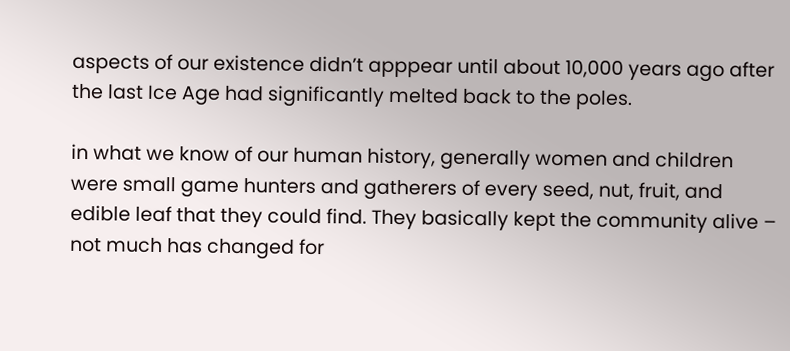aspects of our existence didn’t apppear until about 10,000 years ago after the last Ice Age had significantly melted back to the poles.

in what we know of our human history, generally women and children were small game hunters and gatherers of every seed, nut, fruit, and edible leaf that they could find. They basically kept the community alive – not much has changed for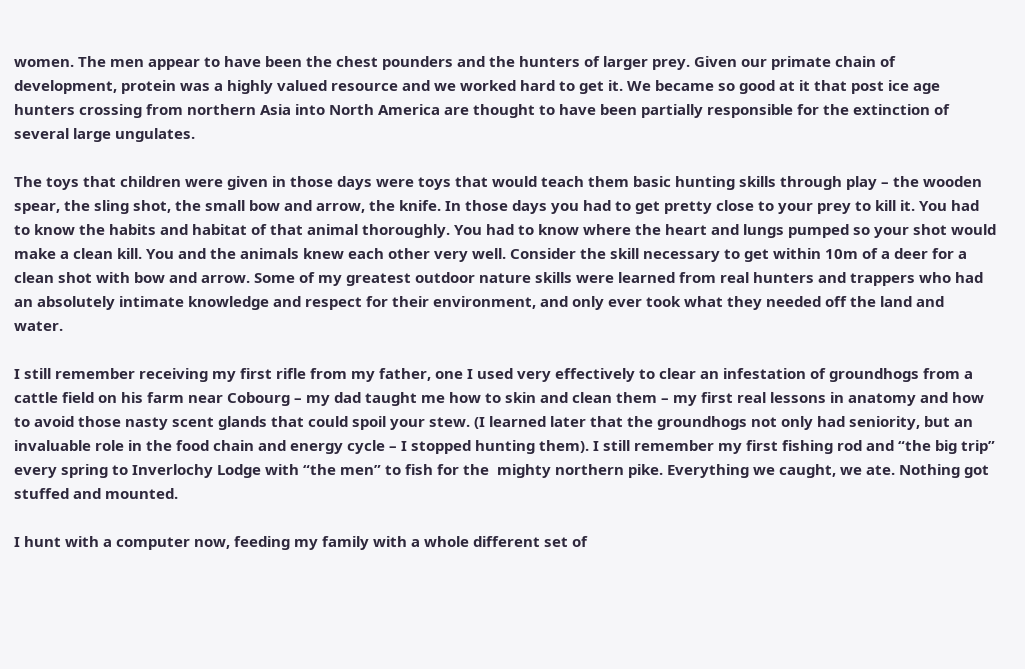women. The men appear to have been the chest pounders and the hunters of larger prey. Given our primate chain of development, protein was a highly valued resource and we worked hard to get it. We became so good at it that post ice age hunters crossing from northern Asia into North America are thought to have been partially responsible for the extinction of several large ungulates.

The toys that children were given in those days were toys that would teach them basic hunting skills through play – the wooden spear, the sling shot, the small bow and arrow, the knife. In those days you had to get pretty close to your prey to kill it. You had to know the habits and habitat of that animal thoroughly. You had to know where the heart and lungs pumped so your shot would make a clean kill. You and the animals knew each other very well. Consider the skill necessary to get within 10m of a deer for a clean shot with bow and arrow. Some of my greatest outdoor nature skills were learned from real hunters and trappers who had an absolutely intimate knowledge and respect for their environment, and only ever took what they needed off the land and water.

I still remember receiving my first rifle from my father, one I used very effectively to clear an infestation of groundhogs from a cattle field on his farm near Cobourg – my dad taught me how to skin and clean them – my first real lessons in anatomy and how to avoid those nasty scent glands that could spoil your stew. (I learned later that the groundhogs not only had seniority, but an invaluable role in the food chain and energy cycle – I stopped hunting them). I still remember my first fishing rod and “the big trip” every spring to Inverlochy Lodge with “the men” to fish for the  mighty northern pike. Everything we caught, we ate. Nothing got stuffed and mounted.

I hunt with a computer now, feeding my family with a whole different set of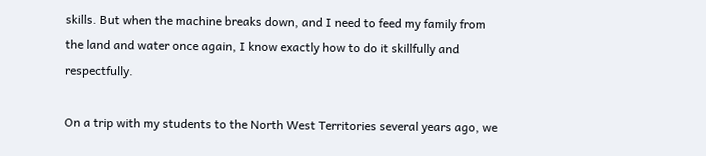skills. But when the machine breaks down, and I need to feed my family from the land and water once again, I know exactly how to do it skillfully and respectfully.

On a trip with my students to the North West Territories several years ago, we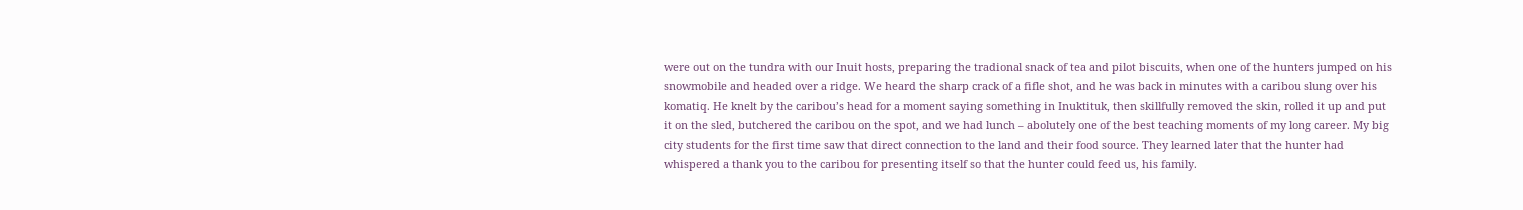were out on the tundra with our Inuit hosts, preparing the tradional snack of tea and pilot biscuits, when one of the hunters jumped on his snowmobile and headed over a ridge. We heard the sharp crack of a fifle shot, and he was back in minutes with a caribou slung over his komatiq. He knelt by the caribou’s head for a moment saying something in Inuktituk, then skillfully removed the skin, rolled it up and put it on the sled, butchered the caribou on the spot, and we had lunch – abolutely one of the best teaching moments of my long career. My big city students for the first time saw that direct connection to the land and their food source. They learned later that the hunter had whispered a thank you to the caribou for presenting itself so that the hunter could feed us, his family.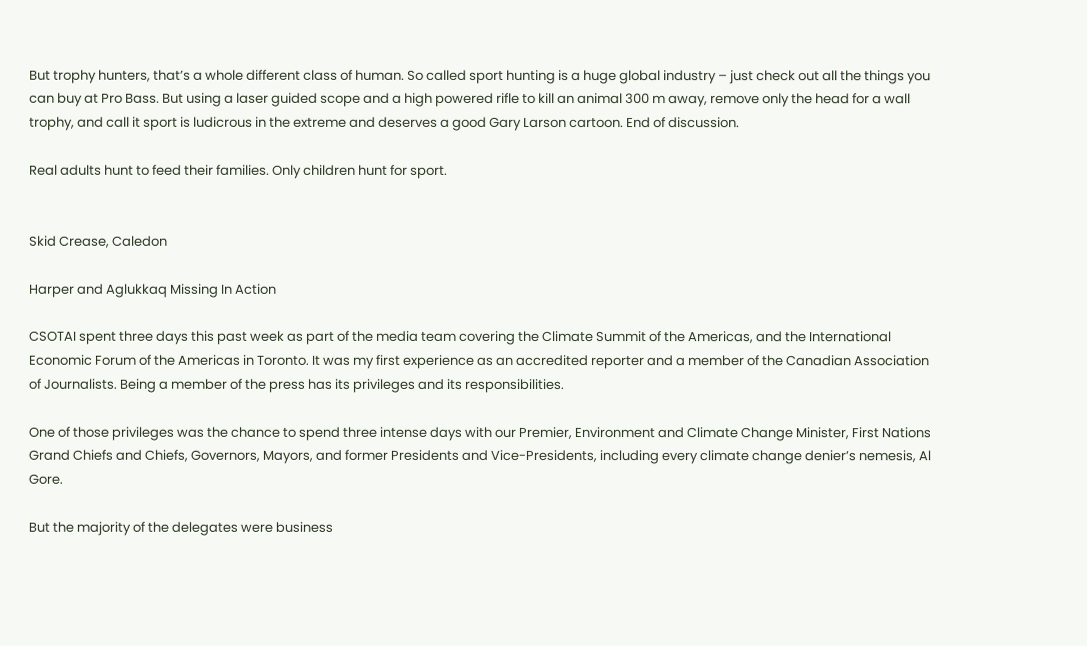But trophy hunters, that’s a whole different class of human. So called sport hunting is a huge global industry – just check out all the things you can buy at Pro Bass. But using a laser guided scope and a high powered rifle to kill an animal 300 m away, remove only the head for a wall trophy, and call it sport is ludicrous in the extreme and deserves a good Gary Larson cartoon. End of discussion.

Real adults hunt to feed their families. Only children hunt for sport.


Skid Crease, Caledon

Harper and Aglukkaq Missing In Action

CSOTAI spent three days this past week as part of the media team covering the Climate Summit of the Americas, and the International Economic Forum of the Americas in Toronto. It was my first experience as an accredited reporter and a member of the Canadian Association of Journalists. Being a member of the press has its privileges and its responsibilities.

One of those privileges was the chance to spend three intense days with our Premier, Environment and Climate Change Minister, First Nations Grand Chiefs and Chiefs, Governors, Mayors, and former Presidents and Vice-Presidents, including every climate change denier’s nemesis, Al Gore.

But the majority of the delegates were business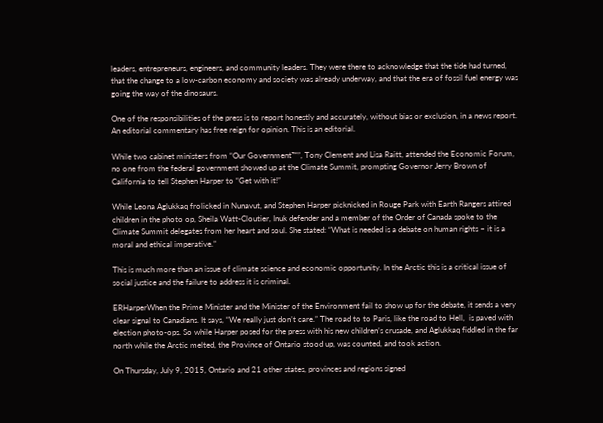leaders, entrepreneurs, engineers, and community leaders. They were there to acknowledge that the tide had turned, that the change to a low-carbon economy and society was already underway, and that the era of fossil fuel energy was going the way of the dinosaurs.

One of the responsibilities of the press is to report honestly and accurately, without bias or exclusion, in a news report. An editorial commentary has free reign for opinion. This is an editorial.

While two cabinet ministers from “Our Government™”, Tony Clement and Lisa Raitt, attended the Economic Forum, no one from the federal government showed up at the Climate Summit, prompting Governor Jerry Brown of California to tell Stephen Harper to “Get with it!”

While Leona Aglukkaq frolicked in Nunavut, and Stephen Harper picknicked in Rouge Park with Earth Rangers attired children in the photo op, Sheila Watt-Cloutier, Inuk defender and a member of the Order of Canada spoke to the Climate Summit delegates from her heart and soul. She stated: “What is needed is a debate on human rights – it is a moral and ethical imperative.”

This is much more than an issue of climate science and economic opportunity. In the Arctic this is a critical issue of social justice and the failure to address it is criminal.

ERHarperWhen the Prime Minister and the Minister of the Environment fail to show up for the debate, it sends a very clear signal to Canadians. It says, “We really just don’t care.” The road to to Paris, like the road to Hell,  is paved with election photo-ops. So while Harper posed for the press with his new children’s crusade, and Aglukkaq fiddled in the far north while the Arctic melted, the Province of Ontario stood up, was counted, and took action.

On Thursday, July 9, 2015, Ontario and 21 other states, provinces and regions signed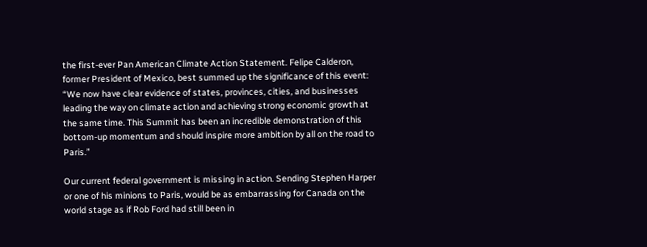the first-ever Pan American Climate Action Statement. Felipe Calderon, former President of Mexico, best summed up the significance of this event: “We now have clear evidence of states, provinces, cities, and businesses leading the way on climate action and achieving strong economic growth at the same time. This Summit has been an incredible demonstration of this bottom-up momentum and should inspire more ambition by all on the road to Paris.”

Our current federal government is missing in action. Sending Stephen Harper or one of his minions to Paris, would be as embarrassing for Canada on the world stage as if Rob Ford had still been in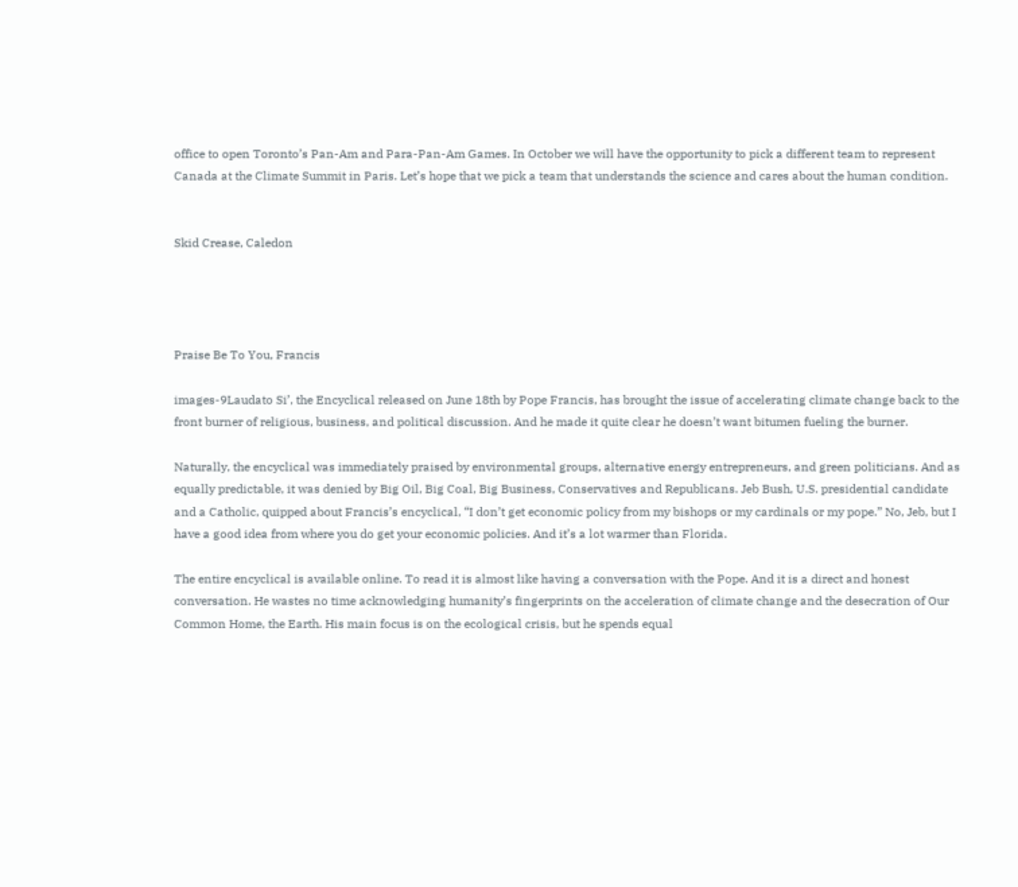office to open Toronto’s Pan-Am and Para-Pan-Am Games. In October we will have the opportunity to pick a different team to represent Canada at the Climate Summit in Paris. Let’s hope that we pick a team that understands the science and cares about the human condition.


Skid Crease, Caledon




Praise Be To You, Francis

images-9Laudato Si’, the Encyclical released on June 18th by Pope Francis, has brought the issue of accelerating climate change back to the front burner of religious, business, and political discussion. And he made it quite clear he doesn’t want bitumen fueling the burner.

Naturally, the encyclical was immediately praised by environmental groups, alternative energy entrepreneurs, and green politicians. And as equally predictable, it was denied by Big Oil, Big Coal, Big Business, Conservatives and Republicans. Jeb Bush, U.S. presidential candidate and a Catholic, quipped about Francis’s encyclical, “I don’t get economic policy from my bishops or my cardinals or my pope.” No, Jeb, but I have a good idea from where you do get your economic policies. And it’s a lot warmer than Florida.

The entire encyclical is available online. To read it is almost like having a conversation with the Pope. And it is a direct and honest conversation. He wastes no time acknowledging humanity’s fingerprints on the acceleration of climate change and the desecration of Our Common Home, the Earth. His main focus is on the ecological crisis, but he spends equal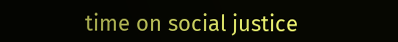time on social justice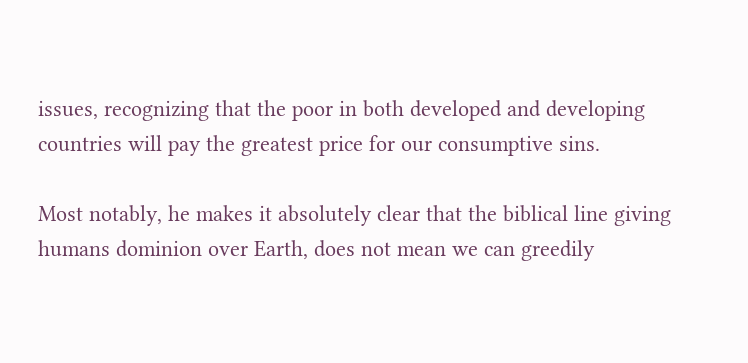issues, recognizing that the poor in both developed and developing countries will pay the greatest price for our consumptive sins.

Most notably, he makes it absolutely clear that the biblical line giving humans dominion over Earth, does not mean we can greedily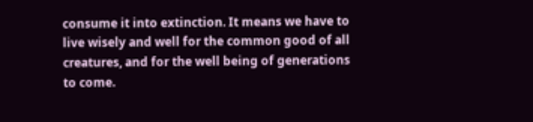consume it into extinction. It means we have to live wisely and well for the common good of all creatures, and for the well being of generations to come.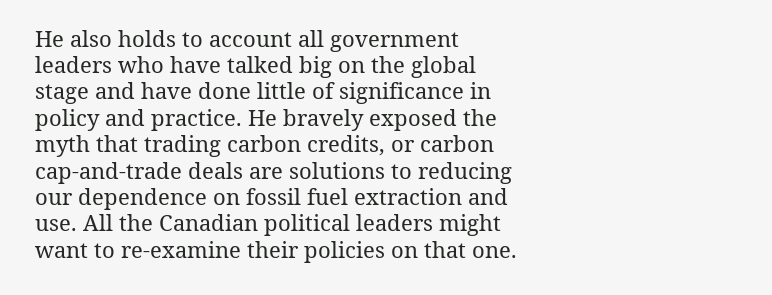He also holds to account all government leaders who have talked big on the global stage and have done little of significance in policy and practice. He bravely exposed the myth that trading carbon credits, or carbon cap-and-trade deals are solutions to reducing our dependence on fossil fuel extraction and use. All the Canadian political leaders might want to re-examine their policies on that one.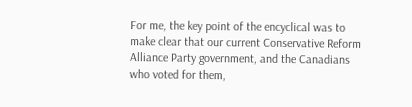For me, the key point of the encyclical was to make clear that our current Conservative Reform Alliance Party government, and the Canadians who voted for them,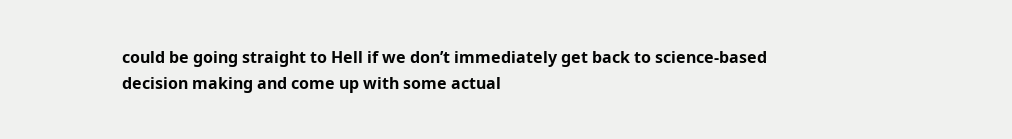could be going straight to Hell if we don’t immediately get back to science-based decision making and come up with some actual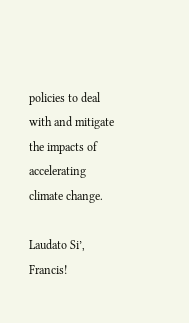policies to deal with and mitigate the impacts of accelerating climate change.

Laudato Si’, Francis!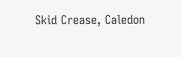Skid Crease, Caledon